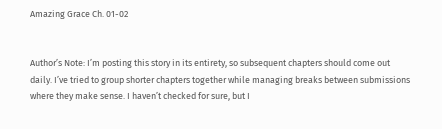Amazing Grace Ch. 01-02


Author’s Note: I’m posting this story in its entirety, so subsequent chapters should come out daily. I’ve tried to group shorter chapters together while managing breaks between submissions where they make sense. I haven’t checked for sure, but I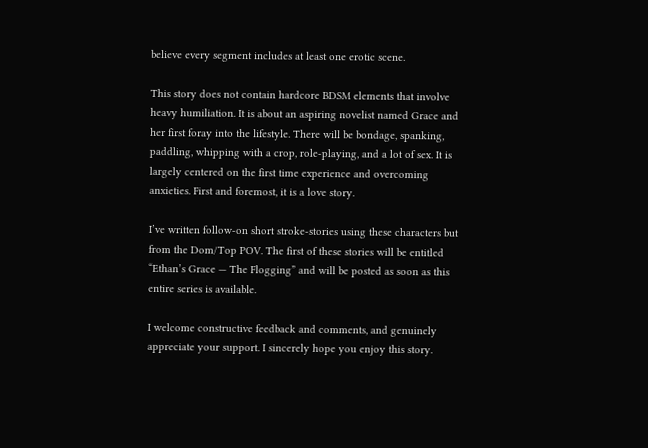believe every segment includes at least one erotic scene.

This story does not contain hardcore BDSM elements that involve heavy humiliation. It is about an aspiring novelist named Grace and her first foray into the lifestyle. There will be bondage, spanking, paddling, whipping with a crop, role-playing, and a lot of sex. It is largely centered on the first time experience and overcoming anxieties. First and foremost, it is a love story.

I’ve written follow-on short stroke-stories using these characters but from the Dom/Top POV. The first of these stories will be entitled “Ethan’s Grace — The Flogging” and will be posted as soon as this entire series is available.

I welcome constructive feedback and comments, and genuinely appreciate your support. I sincerely hope you enjoy this story.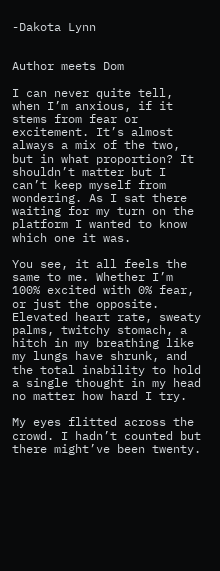-Dakota Lynn


Author meets Dom

I can never quite tell, when I’m anxious, if it stems from fear or excitement. It’s almost always a mix of the two, but in what proportion? It shouldn’t matter but I can’t keep myself from wondering. As I sat there waiting for my turn on the platform I wanted to know which one it was.

You see, it all feels the same to me. Whether I’m 100% excited with 0% fear, or just the opposite. Elevated heart rate, sweaty palms, twitchy stomach, a hitch in my breathing like my lungs have shrunk, and the total inability to hold a single thought in my head no matter how hard I try.

My eyes flitted across the crowd. I hadn’t counted but there might’ve been twenty.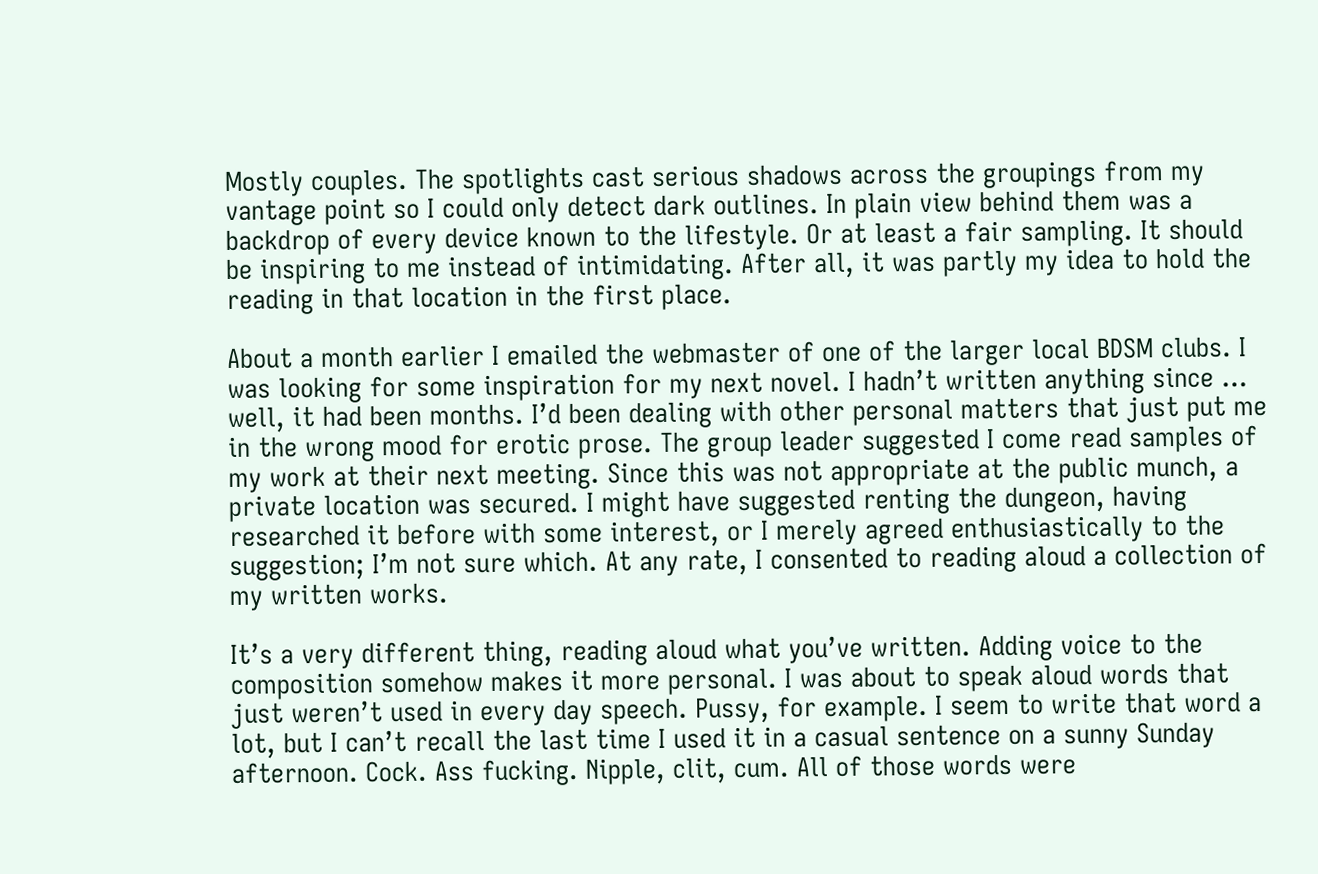Mostly couples. The spotlights cast serious shadows across the groupings from my vantage point so I could only detect dark outlines. In plain view behind them was a backdrop of every device known to the lifestyle. Or at least a fair sampling. It should be inspiring to me instead of intimidating. After all, it was partly my idea to hold the reading in that location in the first place.

About a month earlier I emailed the webmaster of one of the larger local BDSM clubs. I was looking for some inspiration for my next novel. I hadn’t written anything since … well, it had been months. I’d been dealing with other personal matters that just put me in the wrong mood for erotic prose. The group leader suggested I come read samples of my work at their next meeting. Since this was not appropriate at the public munch, a private location was secured. I might have suggested renting the dungeon, having researched it before with some interest, or I merely agreed enthusiastically to the suggestion; I’m not sure which. At any rate, I consented to reading aloud a collection of my written works.

It’s a very different thing, reading aloud what you’ve written. Adding voice to the composition somehow makes it more personal. I was about to speak aloud words that just weren’t used in every day speech. Pussy, for example. I seem to write that word a lot, but I can’t recall the last time I used it in a casual sentence on a sunny Sunday afternoon. Cock. Ass fucking. Nipple, clit, cum. All of those words were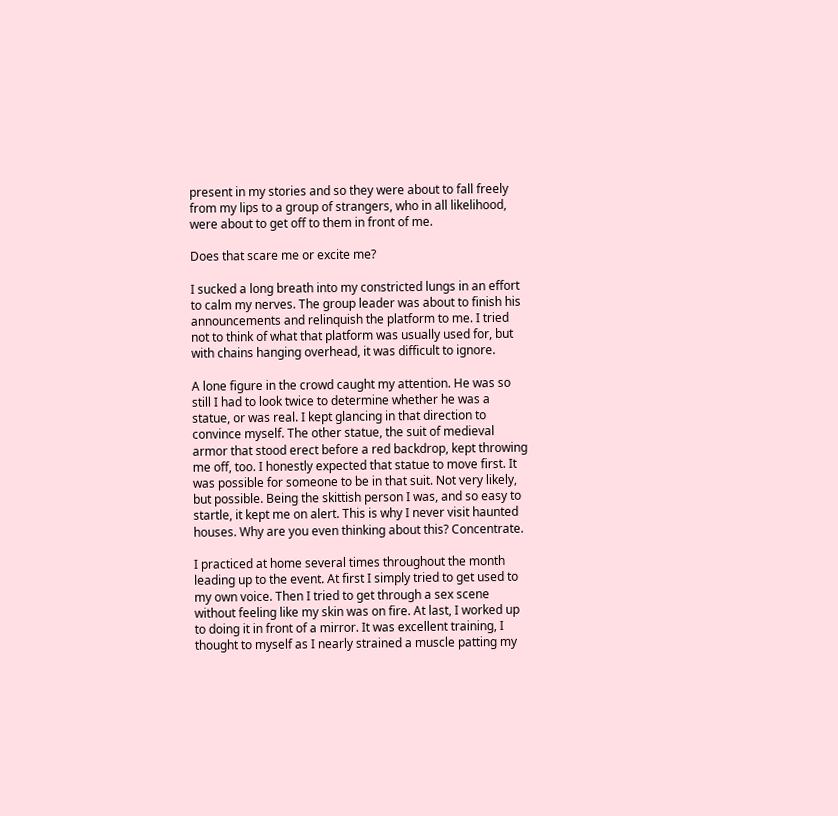present in my stories and so they were about to fall freely from my lips to a group of strangers, who in all likelihood, were about to get off to them in front of me.

Does that scare me or excite me?

I sucked a long breath into my constricted lungs in an effort to calm my nerves. The group leader was about to finish his announcements and relinquish the platform to me. I tried not to think of what that platform was usually used for, but with chains hanging overhead, it was difficult to ignore.

A lone figure in the crowd caught my attention. He was so still I had to look twice to determine whether he was a statue, or was real. I kept glancing in that direction to convince myself. The other statue, the suit of medieval armor that stood erect before a red backdrop, kept throwing me off, too. I honestly expected that statue to move first. It was possible for someone to be in that suit. Not very likely, but possible. Being the skittish person I was, and so easy to startle, it kept me on alert. This is why I never visit haunted houses. Why are you even thinking about this? Concentrate.

I practiced at home several times throughout the month leading up to the event. At first I simply tried to get used to my own voice. Then I tried to get through a sex scene without feeling like my skin was on fire. At last, I worked up to doing it in front of a mirror. It was excellent training, I thought to myself as I nearly strained a muscle patting my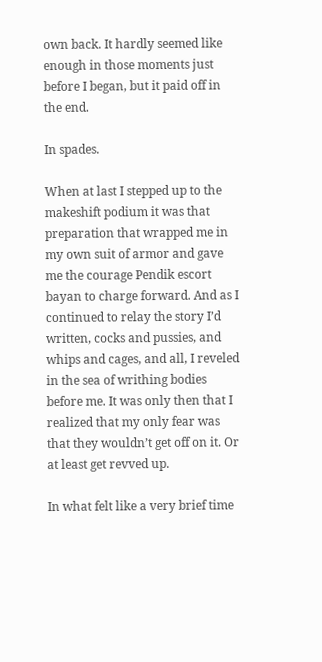own back. It hardly seemed like enough in those moments just before I began, but it paid off in the end.

In spades.

When at last I stepped up to the makeshift podium it was that preparation that wrapped me in my own suit of armor and gave me the courage Pendik escort bayan to charge forward. And as I continued to relay the story I’d written, cocks and pussies, and whips and cages, and all, I reveled in the sea of writhing bodies before me. It was only then that I realized that my only fear was that they wouldn’t get off on it. Or at least get revved up.

In what felt like a very brief time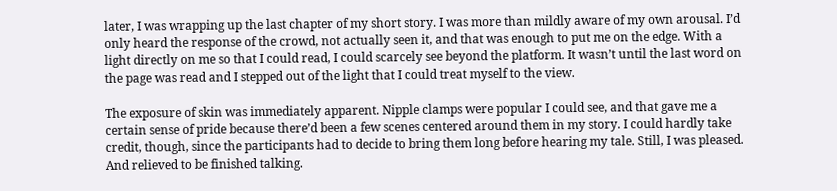later, I was wrapping up the last chapter of my short story. I was more than mildly aware of my own arousal. I’d only heard the response of the crowd, not actually seen it, and that was enough to put me on the edge. With a light directly on me so that I could read, I could scarcely see beyond the platform. It wasn’t until the last word on the page was read and I stepped out of the light that I could treat myself to the view.

The exposure of skin was immediately apparent. Nipple clamps were popular I could see, and that gave me a certain sense of pride because there’d been a few scenes centered around them in my story. I could hardly take credit, though, since the participants had to decide to bring them long before hearing my tale. Still, I was pleased. And relieved to be finished talking.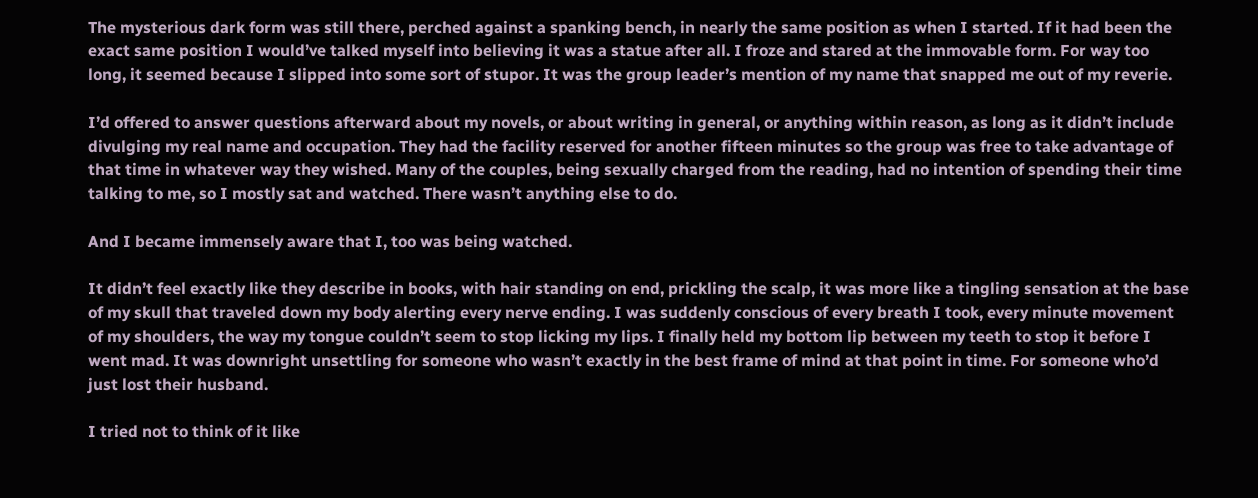The mysterious dark form was still there, perched against a spanking bench, in nearly the same position as when I started. If it had been the exact same position I would’ve talked myself into believing it was a statue after all. I froze and stared at the immovable form. For way too long, it seemed because I slipped into some sort of stupor. It was the group leader’s mention of my name that snapped me out of my reverie.

I’d offered to answer questions afterward about my novels, or about writing in general, or anything within reason, as long as it didn’t include divulging my real name and occupation. They had the facility reserved for another fifteen minutes so the group was free to take advantage of that time in whatever way they wished. Many of the couples, being sexually charged from the reading, had no intention of spending their time talking to me, so I mostly sat and watched. There wasn’t anything else to do.

And I became immensely aware that I, too was being watched.

It didn’t feel exactly like they describe in books, with hair standing on end, prickling the scalp, it was more like a tingling sensation at the base of my skull that traveled down my body alerting every nerve ending. I was suddenly conscious of every breath I took, every minute movement of my shoulders, the way my tongue couldn’t seem to stop licking my lips. I finally held my bottom lip between my teeth to stop it before I went mad. It was downright unsettling for someone who wasn’t exactly in the best frame of mind at that point in time. For someone who’d just lost their husband.

I tried not to think of it like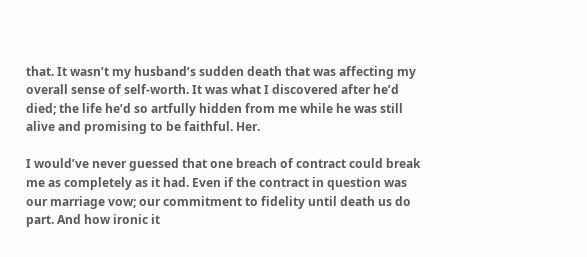that. It wasn’t my husband’s sudden death that was affecting my overall sense of self-worth. It was what I discovered after he’d died; the life he’d so artfully hidden from me while he was still alive and promising to be faithful. Her.

I would’ve never guessed that one breach of contract could break me as completely as it had. Even if the contract in question was our marriage vow; our commitment to fidelity until death us do part. And how ironic it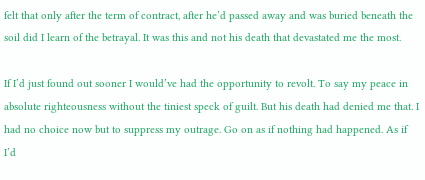felt that only after the term of contract, after he’d passed away and was buried beneath the soil did I learn of the betrayal. It was this and not his death that devastated me the most.

If I’d just found out sooner I would’ve had the opportunity to revolt. To say my peace in absolute righteousness without the tiniest speck of guilt. But his death had denied me that. I had no choice now but to suppress my outrage. Go on as if nothing had happened. As if I’d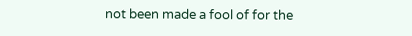not been made a fool of for the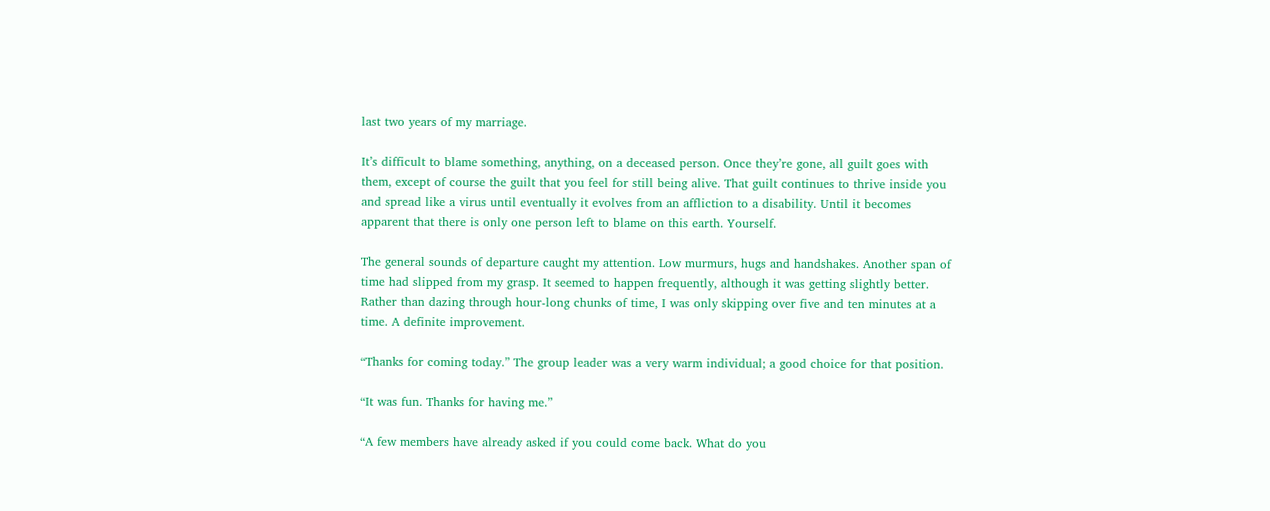last two years of my marriage.

It’s difficult to blame something, anything, on a deceased person. Once they’re gone, all guilt goes with them, except of course the guilt that you feel for still being alive. That guilt continues to thrive inside you and spread like a virus until eventually it evolves from an affliction to a disability. Until it becomes apparent that there is only one person left to blame on this earth. Yourself.

The general sounds of departure caught my attention. Low murmurs, hugs and handshakes. Another span of time had slipped from my grasp. It seemed to happen frequently, although it was getting slightly better. Rather than dazing through hour-long chunks of time, I was only skipping over five and ten minutes at a time. A definite improvement.

“Thanks for coming today.” The group leader was a very warm individual; a good choice for that position.

“It was fun. Thanks for having me.”

“A few members have already asked if you could come back. What do you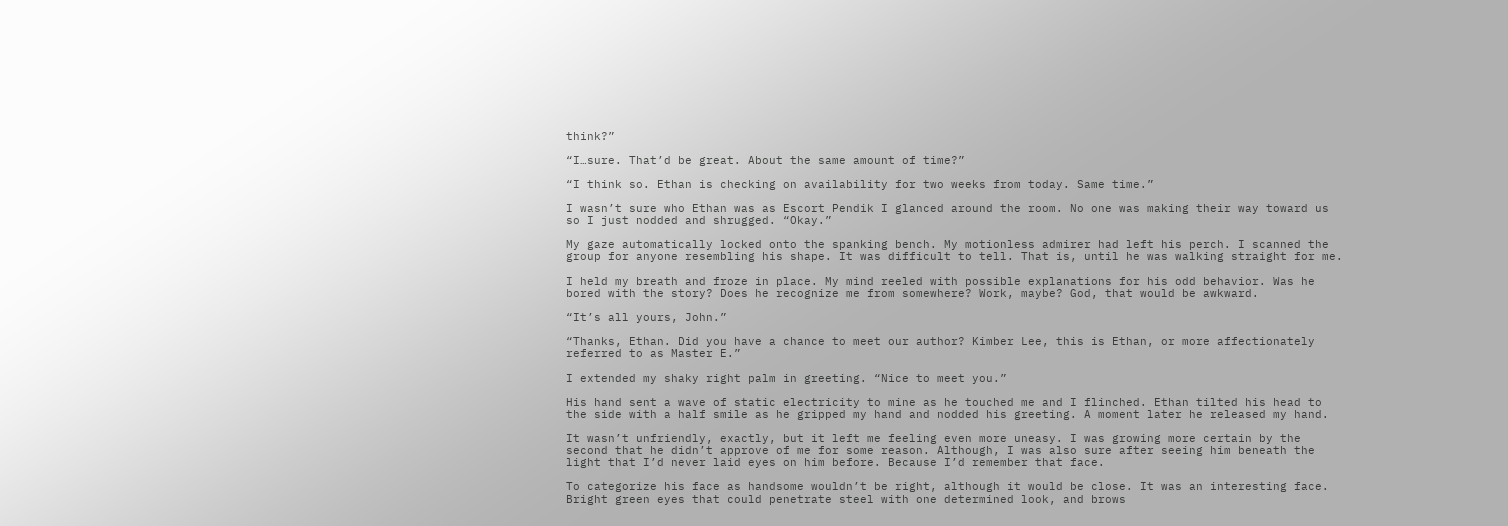think?”

“I…sure. That’d be great. About the same amount of time?”

“I think so. Ethan is checking on availability for two weeks from today. Same time.”

I wasn’t sure who Ethan was as Escort Pendik I glanced around the room. No one was making their way toward us so I just nodded and shrugged. “Okay.”

My gaze automatically locked onto the spanking bench. My motionless admirer had left his perch. I scanned the group for anyone resembling his shape. It was difficult to tell. That is, until he was walking straight for me.

I held my breath and froze in place. My mind reeled with possible explanations for his odd behavior. Was he bored with the story? Does he recognize me from somewhere? Work, maybe? God, that would be awkward.

“It’s all yours, John.”

“Thanks, Ethan. Did you have a chance to meet our author? Kimber Lee, this is Ethan, or more affectionately referred to as Master E.”

I extended my shaky right palm in greeting. “Nice to meet you.”

His hand sent a wave of static electricity to mine as he touched me and I flinched. Ethan tilted his head to the side with a half smile as he gripped my hand and nodded his greeting. A moment later he released my hand.

It wasn’t unfriendly, exactly, but it left me feeling even more uneasy. I was growing more certain by the second that he didn’t approve of me for some reason. Although, I was also sure after seeing him beneath the light that I’d never laid eyes on him before. Because I’d remember that face.

To categorize his face as handsome wouldn’t be right, although it would be close. It was an interesting face. Bright green eyes that could penetrate steel with one determined look, and brows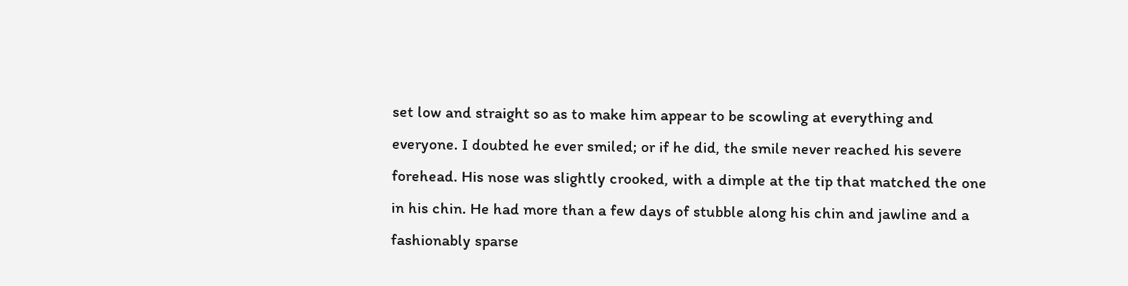set low and straight so as to make him appear to be scowling at everything and everyone. I doubted he ever smiled; or if he did, the smile never reached his severe forehead. His nose was slightly crooked, with a dimple at the tip that matched the one in his chin. He had more than a few days of stubble along his chin and jawline and a fashionably sparse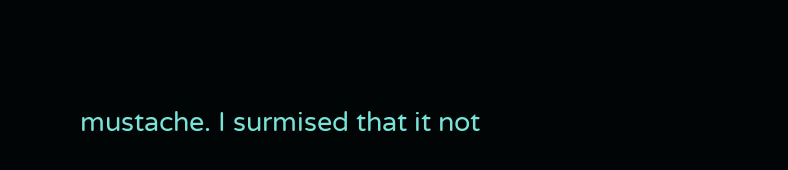mustache. I surmised that it not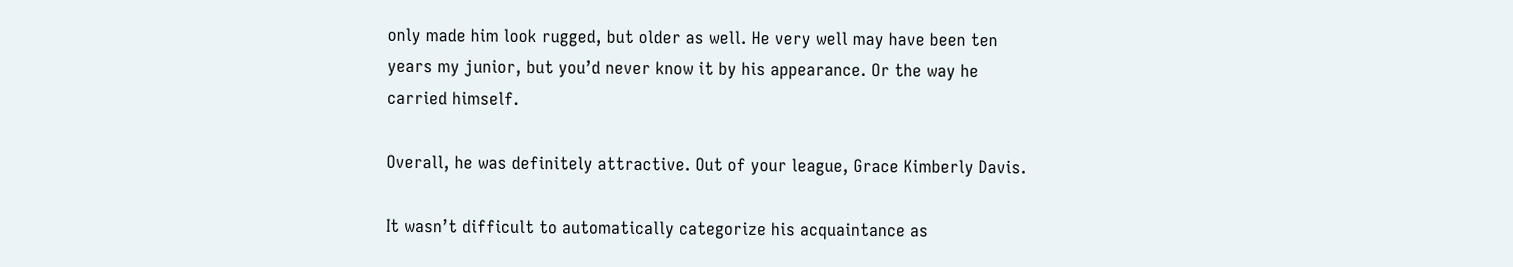only made him look rugged, but older as well. He very well may have been ten years my junior, but you’d never know it by his appearance. Or the way he carried himself.

Overall, he was definitely attractive. Out of your league, Grace Kimberly Davis.

It wasn’t difficult to automatically categorize his acquaintance as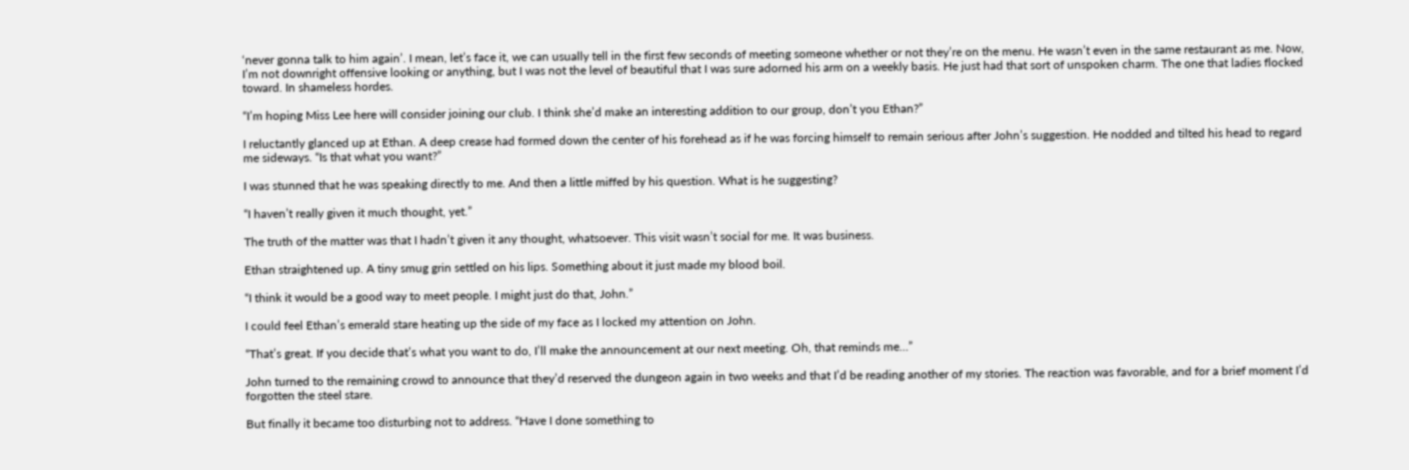‘never gonna talk to him again’. I mean, let’s face it, we can usually tell in the first few seconds of meeting someone whether or not they’re on the menu. He wasn’t even in the same restaurant as me. Now, I’m not downright offensive looking or anything, but I was not the level of beautiful that I was sure adorned his arm on a weekly basis. He just had that sort of unspoken charm. The one that ladies flocked toward. In shameless hordes.

“I’m hoping Miss Lee here will consider joining our club. I think she’d make an interesting addition to our group, don’t you Ethan?”

I reluctantly glanced up at Ethan. A deep crease had formed down the center of his forehead as if he was forcing himself to remain serious after John’s suggestion. He nodded and tilted his head to regard me sideways. “Is that what you want?”

I was stunned that he was speaking directly to me. And then a little miffed by his question. What is he suggesting?

“I haven’t really given it much thought, yet.”

The truth of the matter was that I hadn’t given it any thought, whatsoever. This visit wasn’t social for me. It was business.

Ethan straightened up. A tiny smug grin settled on his lips. Something about it just made my blood boil.

“I think it would be a good way to meet people. I might just do that, John.”

I could feel Ethan’s emerald stare heating up the side of my face as I locked my attention on John.

“That’s great. If you decide that’s what you want to do, I’ll make the announcement at our next meeting. Oh, that reminds me…”

John turned to the remaining crowd to announce that they’d reserved the dungeon again in two weeks and that I’d be reading another of my stories. The reaction was favorable, and for a brief moment I’d forgotten the steel stare.

But finally it became too disturbing not to address. “Have I done something to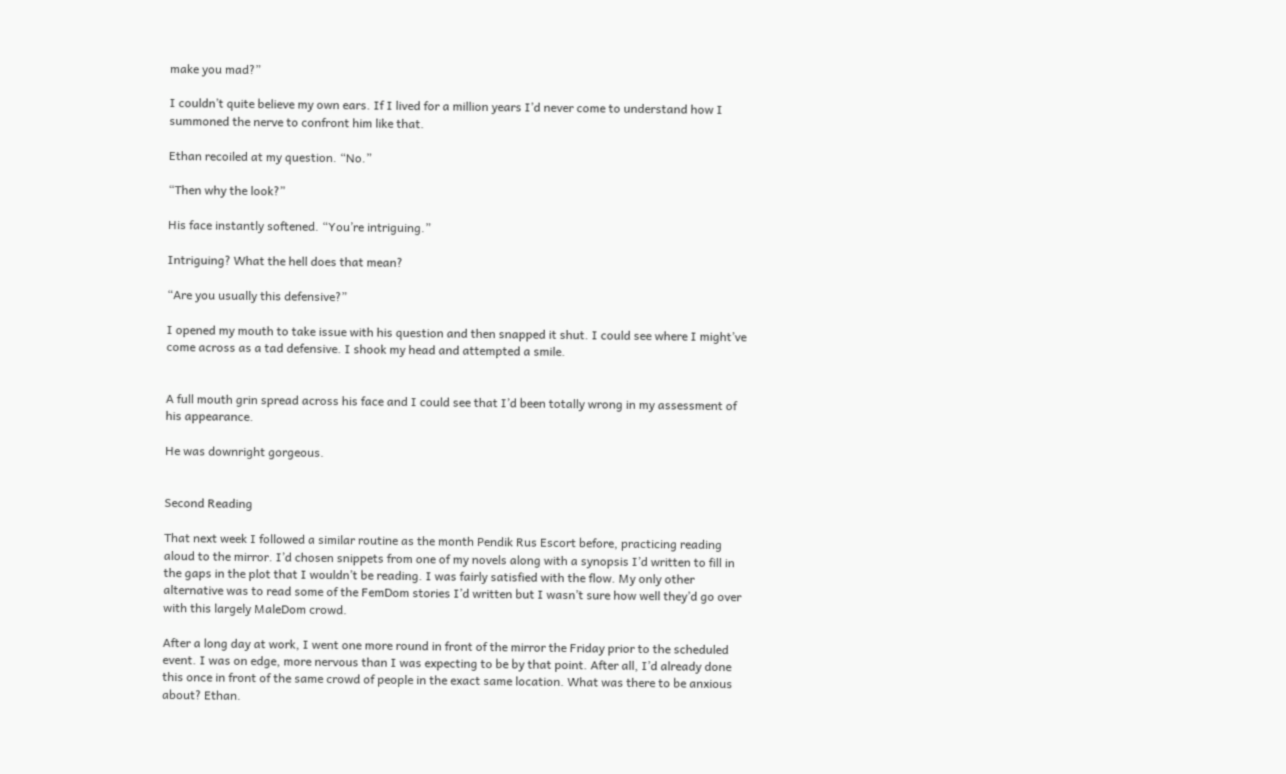make you mad?”

I couldn’t quite believe my own ears. If I lived for a million years I’d never come to understand how I summoned the nerve to confront him like that.

Ethan recoiled at my question. “No.”

“Then why the look?”

His face instantly softened. “You’re intriguing.”

Intriguing? What the hell does that mean?

“Are you usually this defensive?”

I opened my mouth to take issue with his question and then snapped it shut. I could see where I might’ve come across as a tad defensive. I shook my head and attempted a smile.


A full mouth grin spread across his face and I could see that I’d been totally wrong in my assessment of his appearance.

He was downright gorgeous.


Second Reading

That next week I followed a similar routine as the month Pendik Rus Escort before, practicing reading aloud to the mirror. I’d chosen snippets from one of my novels along with a synopsis I’d written to fill in the gaps in the plot that I wouldn’t be reading. I was fairly satisfied with the flow. My only other alternative was to read some of the FemDom stories I’d written but I wasn’t sure how well they’d go over with this largely MaleDom crowd.

After a long day at work, I went one more round in front of the mirror the Friday prior to the scheduled event. I was on edge, more nervous than I was expecting to be by that point. After all, I’d already done this once in front of the same crowd of people in the exact same location. What was there to be anxious about? Ethan.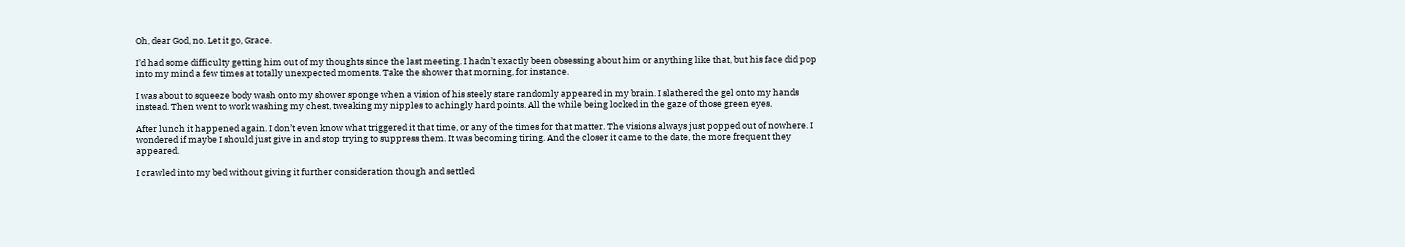Oh, dear God, no. Let it go, Grace.

I’d had some difficulty getting him out of my thoughts since the last meeting. I hadn’t exactly been obsessing about him or anything like that, but his face did pop into my mind a few times at totally unexpected moments. Take the shower that morning, for instance.

I was about to squeeze body wash onto my shower sponge when a vision of his steely stare randomly appeared in my brain. I slathered the gel onto my hands instead. Then went to work washing my chest, tweaking my nipples to achingly hard points. All the while being locked in the gaze of those green eyes.

After lunch it happened again. I don’t even know what triggered it that time, or any of the times for that matter. The visions always just popped out of nowhere. I wondered if maybe I should just give in and stop trying to suppress them. It was becoming tiring. And the closer it came to the date, the more frequent they appeared.

I crawled into my bed without giving it further consideration though and settled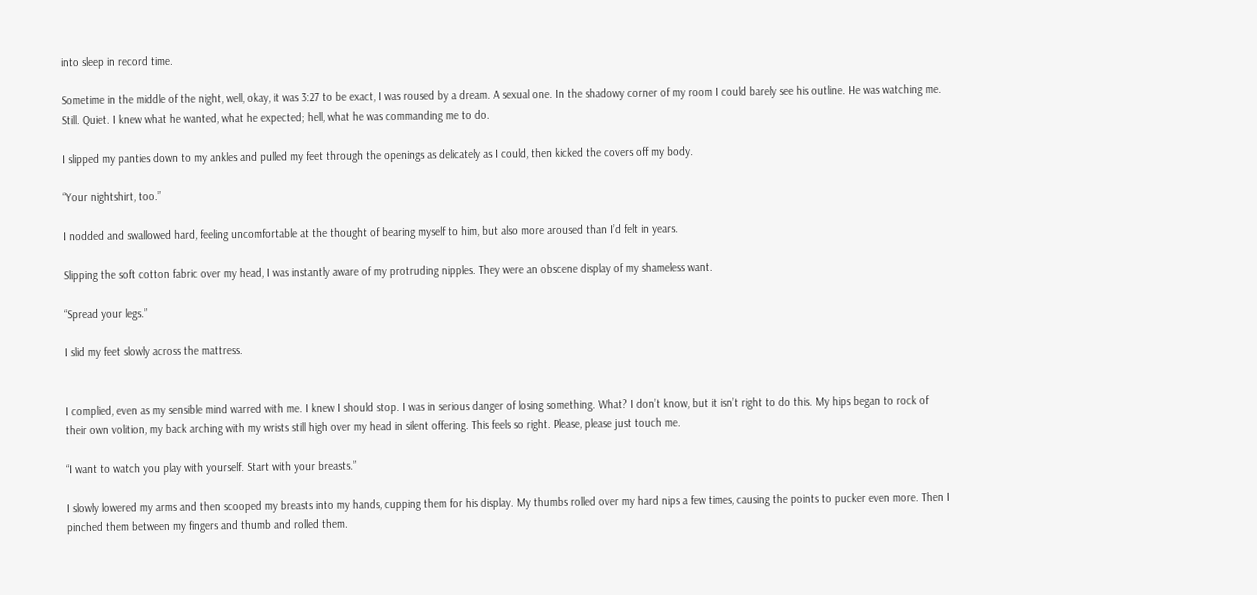into sleep in record time.

Sometime in the middle of the night, well, okay, it was 3:27 to be exact, I was roused by a dream. A sexual one. In the shadowy corner of my room I could barely see his outline. He was watching me. Still. Quiet. I knew what he wanted, what he expected; hell, what he was commanding me to do.

I slipped my panties down to my ankles and pulled my feet through the openings as delicately as I could, then kicked the covers off my body.

“Your nightshirt, too.”

I nodded and swallowed hard, feeling uncomfortable at the thought of bearing myself to him, but also more aroused than I’d felt in years.

Slipping the soft cotton fabric over my head, I was instantly aware of my protruding nipples. They were an obscene display of my shameless want.

“Spread your legs.”

I slid my feet slowly across the mattress.


I complied, even as my sensible mind warred with me. I knew I should stop. I was in serious danger of losing something. What? I don’t know, but it isn’t right to do this. My hips began to rock of their own volition, my back arching with my wrists still high over my head in silent offering. This feels so right. Please, please just touch me.

“I want to watch you play with yourself. Start with your breasts.”

I slowly lowered my arms and then scooped my breasts into my hands, cupping them for his display. My thumbs rolled over my hard nips a few times, causing the points to pucker even more. Then I pinched them between my fingers and thumb and rolled them.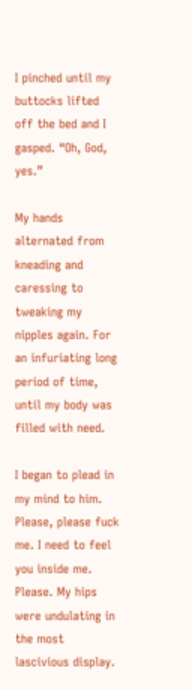I pinched until my buttocks lifted off the bed and I gasped. “Oh, God, yes.”

My hands alternated from kneading and caressing to tweaking my nipples again. For an infuriating long period of time, until my body was filled with need.

I began to plead in my mind to him. Please, please fuck me. I need to feel you inside me. Please. My hips were undulating in the most lascivious display.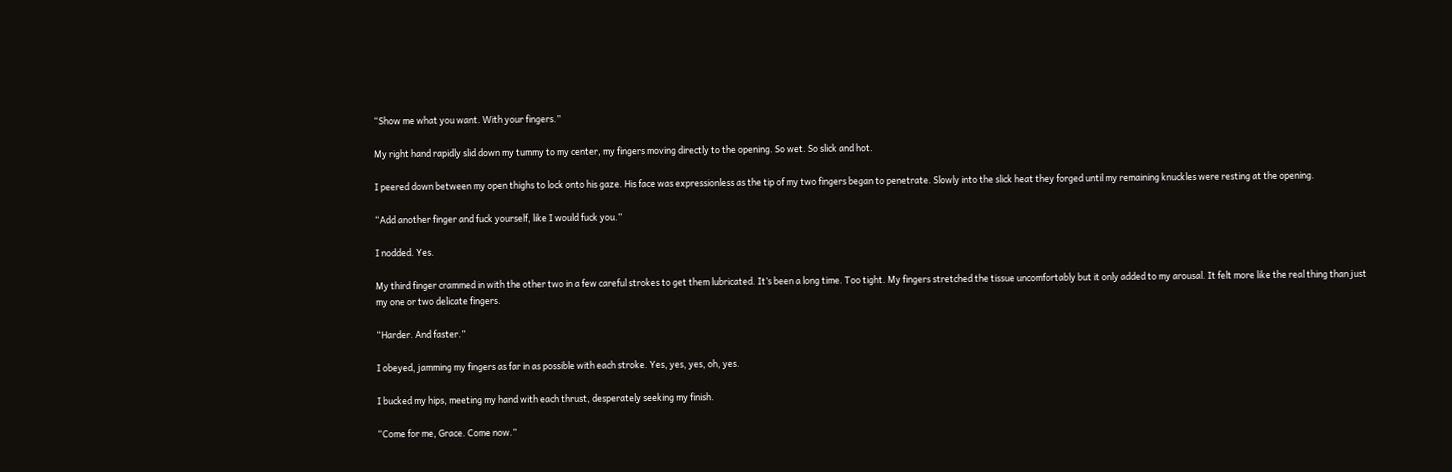“Show me what you want. With your fingers.”

My right hand rapidly slid down my tummy to my center, my fingers moving directly to the opening. So wet. So slick and hot.

I peered down between my open thighs to lock onto his gaze. His face was expressionless as the tip of my two fingers began to penetrate. Slowly into the slick heat they forged until my remaining knuckles were resting at the opening.

“Add another finger and fuck yourself, like I would fuck you.”

I nodded. Yes.

My third finger crammed in with the other two in a few careful strokes to get them lubricated. It’s been a long time. Too tight. My fingers stretched the tissue uncomfortably but it only added to my arousal. It felt more like the real thing than just my one or two delicate fingers.

“Harder. And faster.”

I obeyed, jamming my fingers as far in as possible with each stroke. Yes, yes, yes, oh, yes.

I bucked my hips, meeting my hand with each thrust, desperately seeking my finish.

“Come for me, Grace. Come now.”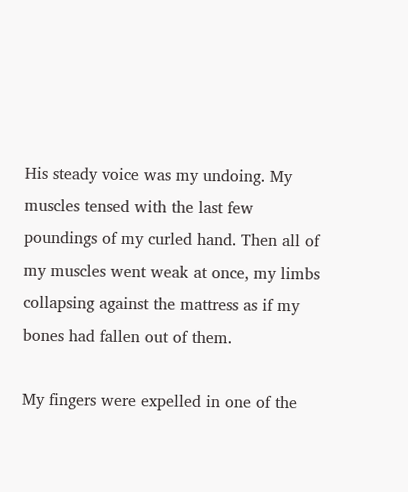His steady voice was my undoing. My muscles tensed with the last few poundings of my curled hand. Then all of my muscles went weak at once, my limbs collapsing against the mattress as if my bones had fallen out of them.

My fingers were expelled in one of the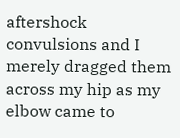aftershock convulsions and I merely dragged them across my hip as my elbow came to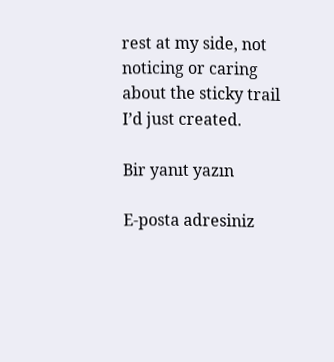rest at my side, not noticing or caring about the sticky trail I’d just created.

Bir yanıt yazın

E-posta adresiniz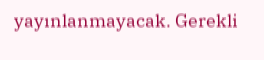yayınlanmayacak. Gerekli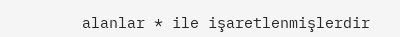alanlar * ile işaretlenmişlerdir